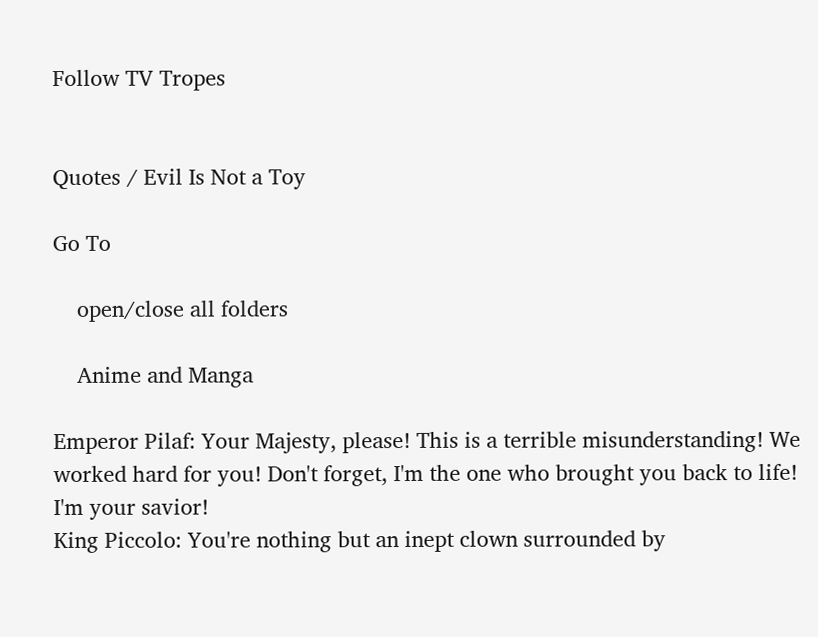Follow TV Tropes


Quotes / Evil Is Not a Toy

Go To

    open/close all folders

    Anime and Manga

Emperor Pilaf: Your Majesty, please! This is a terrible misunderstanding! We worked hard for you! Don't forget, I'm the one who brought you back to life! I'm your savior!
King Piccolo: You're nothing but an inept clown surrounded by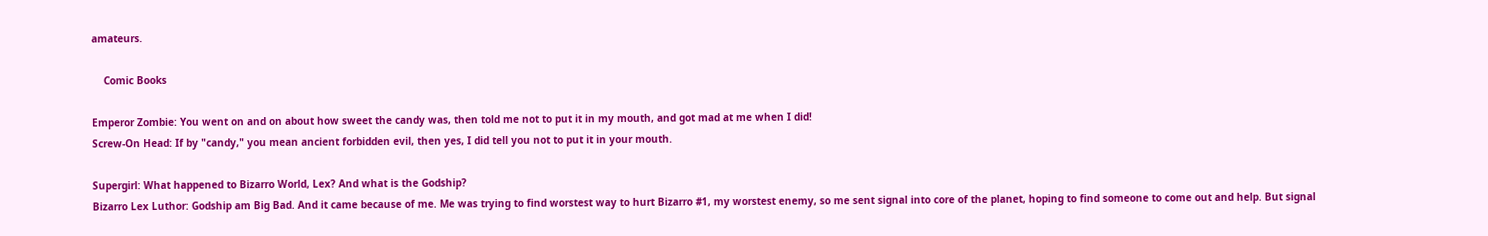amateurs.

    Comic Books

Emperor Zombie: You went on and on about how sweet the candy was, then told me not to put it in my mouth, and got mad at me when I did!
Screw-On Head: If by "candy," you mean ancient forbidden evil, then yes, I did tell you not to put it in your mouth.

Supergirl: What happened to Bizarro World, Lex? And what is the Godship?
Bizarro Lex Luthor: Godship am Big Bad. And it came because of me. Me was trying to find worstest way to hurt Bizarro #1, my worstest enemy, so me sent signal into core of the planet, hoping to find someone to come out and help. But signal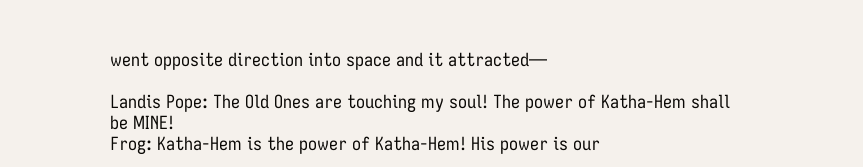went opposite direction into space and it attracted—

Landis Pope: The Old Ones are touching my soul! The power of Katha-Hem shall be MINE!
Frog: Katha-Hem is the power of Katha-Hem! His power is our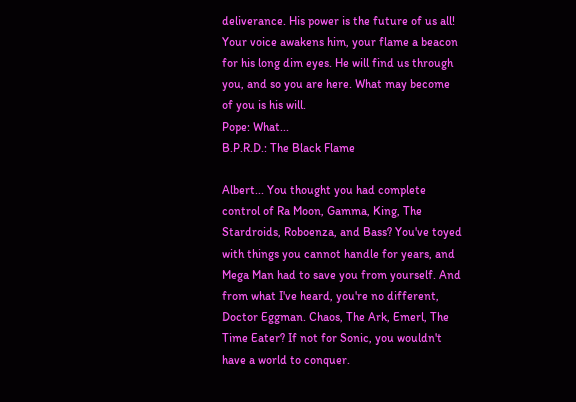deliverance. His power is the future of us all! Your voice awakens him, your flame a beacon for his long dim eyes. He will find us through you, and so you are here. What may become of you is his will.
Pope: What...
B.P.R.D.: The Black Flame

Albert... You thought you had complete control of Ra Moon, Gamma, King, The Stardroids, Roboenza, and Bass? You've toyed with things you cannot handle for years, and Mega Man had to save you from yourself. And from what I've heard, you're no different, Doctor Eggman. Chaos, The Ark, Emerl, The Time Eater? If not for Sonic, you wouldn't have a world to conquer.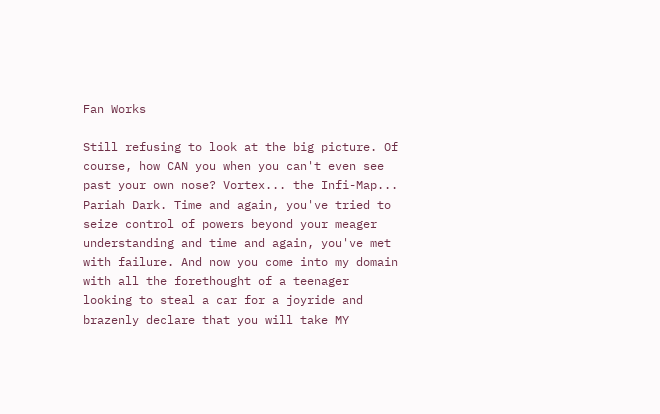Fan Works

Still refusing to look at the big picture. Of course, how CAN you when you can't even see past your own nose? Vortex... the Infi-Map... Pariah Dark. Time and again, you've tried to seize control of powers beyond your meager understanding and time and again, you've met with failure. And now you come into my domain with all the forethought of a teenager looking to steal a car for a joyride and brazenly declare that you will take MY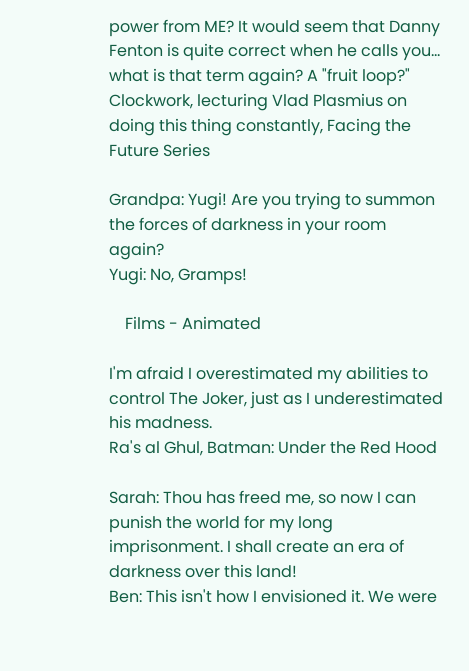power from ME? It would seem that Danny Fenton is quite correct when he calls you... what is that term again? A "fruit loop?"
Clockwork, lecturing Vlad Plasmius on doing this thing constantly, Facing the Future Series

Grandpa: Yugi! Are you trying to summon the forces of darkness in your room again?
Yugi: No, Gramps!

    Films - Animated

I'm afraid I overestimated my abilities to control The Joker, just as I underestimated his madness.
Ra's al Ghul, Batman: Under the Red Hood

Sarah: Thou has freed me, so now I can punish the world for my long imprisonment. I shall create an era of darkness over this land!
Ben: This isn't how I envisioned it. We were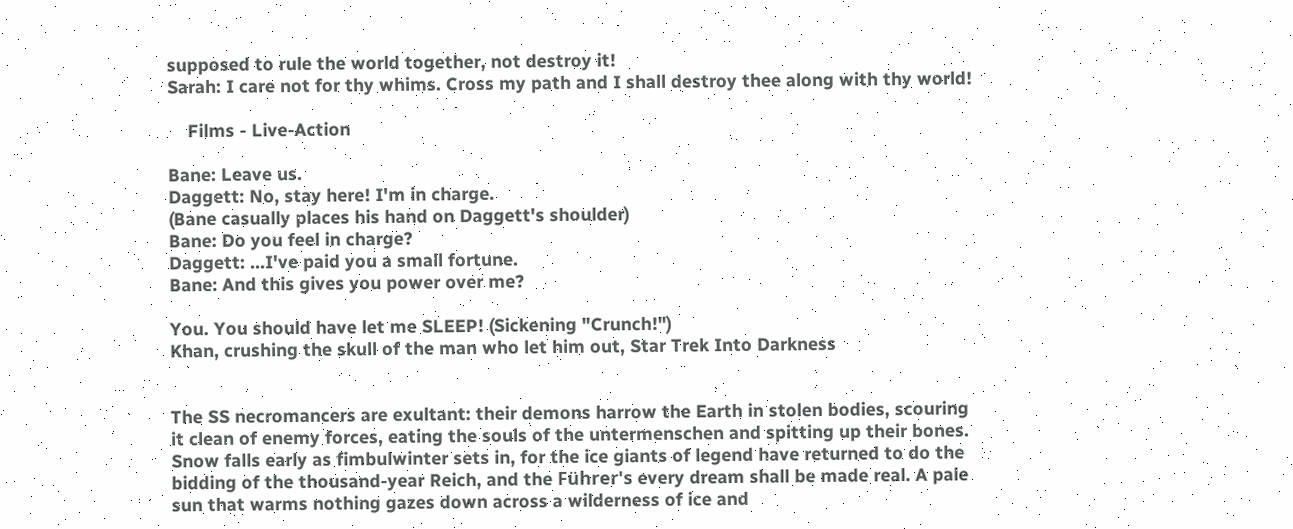supposed to rule the world together, not destroy it!
Sarah: I care not for thy whims. Cross my path and I shall destroy thee along with thy world!

    Films - Live-Action

Bane: Leave us.
Daggett: No, stay here! I'm in charge.
(Bane casually places his hand on Daggett's shoulder)
Bane: Do you feel in charge?
Daggett: ...I've paid you a small fortune.
Bane: And this gives you power over me?

You. You should have let me SLEEP! (Sickening "Crunch!")
Khan, crushing the skull of the man who let him out, Star Trek Into Darkness


The SS necromancers are exultant: their demons harrow the Earth in stolen bodies, scouring it clean of enemy forces, eating the souls of the untermenschen and spitting up their bones. Snow falls early as fimbulwinter sets in, for the ice giants of legend have returned to do the bidding of the thousand-year Reich, and the Führer's every dream shall be made real. A pale sun that warms nothing gazes down across a wilderness of ice and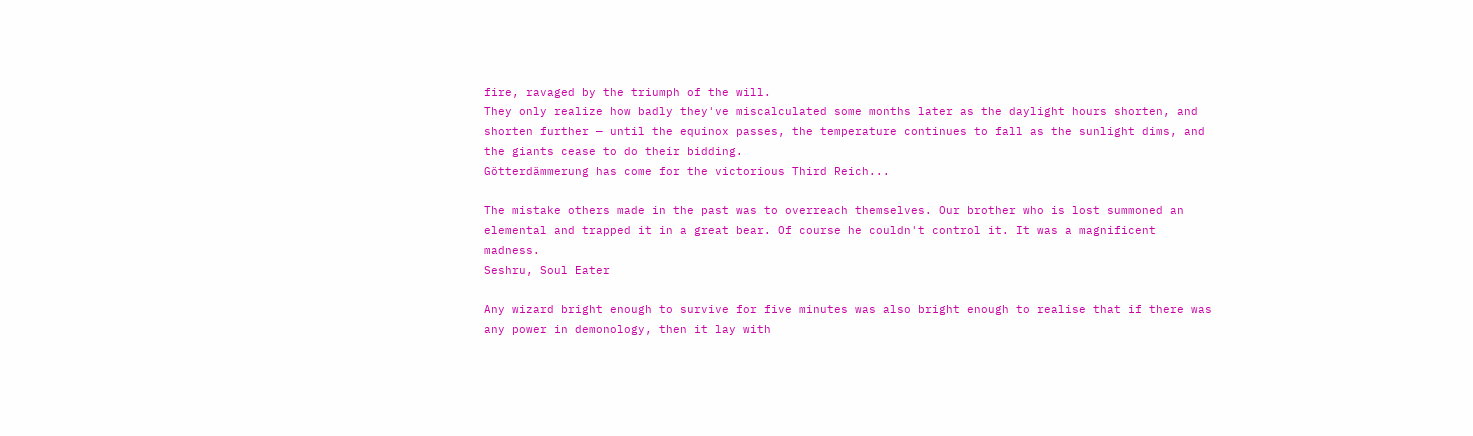fire, ravaged by the triumph of the will.
They only realize how badly they've miscalculated some months later as the daylight hours shorten, and shorten further — until the equinox passes, the temperature continues to fall as the sunlight dims, and the giants cease to do their bidding.
Götterdämmerung has come for the victorious Third Reich...

The mistake others made in the past was to overreach themselves. Our brother who is lost summoned an elemental and trapped it in a great bear. Of course he couldn't control it. It was a magnificent madness.
Seshru, Soul Eater

Any wizard bright enough to survive for five minutes was also bright enough to realise that if there was any power in demonology, then it lay with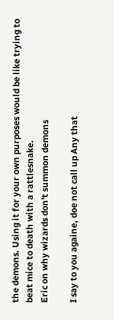the demons. Using it for your own purposes would be like trying to beat mice to death with a rattlesnake.
Eric on why wizards don't summon demons

I say to you againe, doe not call up Any that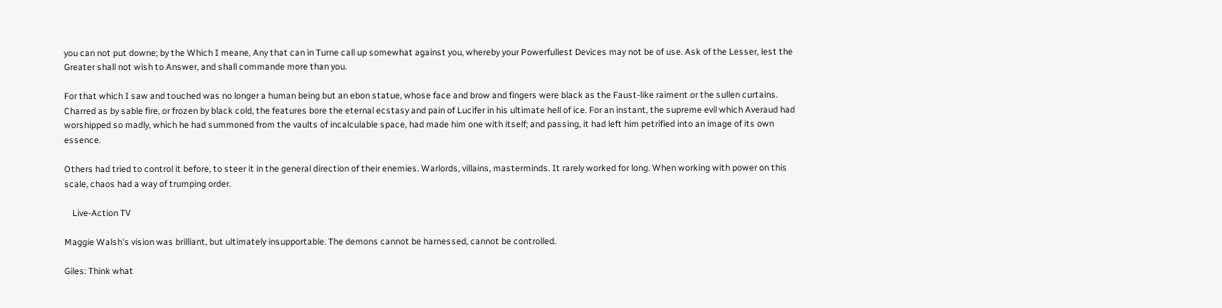you can not put downe; by the Which I meane, Any that can in Turne call up somewhat against you, whereby your Powerfullest Devices may not be of use. Ask of the Lesser, lest the Greater shall not wish to Answer, and shall commande more than you.

For that which I saw and touched was no longer a human being but an ebon statue, whose face and brow and fingers were black as the Faust-like raiment or the sullen curtains. Charred as by sable fire, or frozen by black cold, the features bore the eternal ecstasy and pain of Lucifer in his ultimate hell of ice. For an instant, the supreme evil which Averaud had worshipped so madly, which he had summoned from the vaults of incalculable space, had made him one with itself; and passing, it had left him petrified into an image of its own essence.

Others had tried to control it before, to steer it in the general direction of their enemies. Warlords, villains, masterminds. It rarely worked for long. When working with power on this scale, chaos had a way of trumping order.

    Live-Action TV

Maggie Walsh's vision was brilliant, but ultimately insupportable. The demons cannot be harnessed, cannot be controlled.

Giles: Think what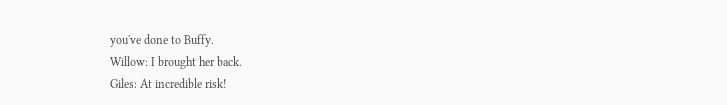you've done to Buffy.
Willow: I brought her back.
Giles: At incredible risk!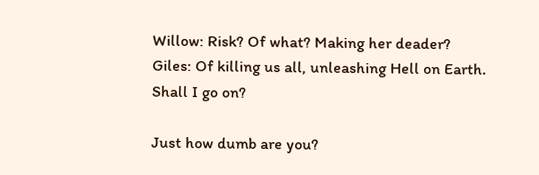Willow: Risk? Of what? Making her deader?
Giles: Of killing us all, unleashing Hell on Earth. Shall I go on?

Just how dumb are you?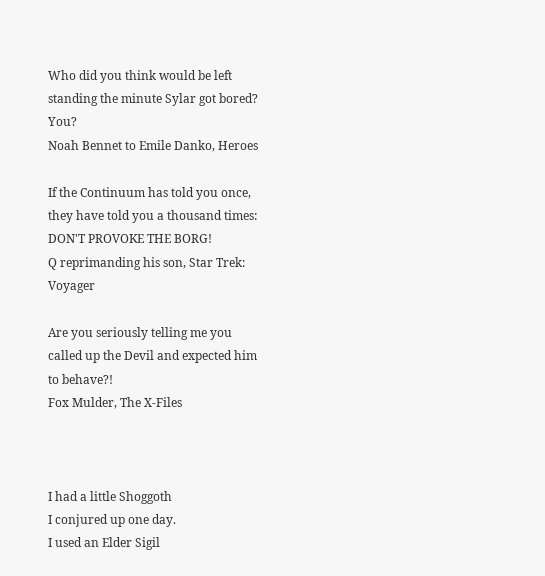Who did you think would be left standing the minute Sylar got bored? You?
Noah Bennet to Emile Danko, Heroes

If the Continuum has told you once, they have told you a thousand times: DON'T PROVOKE THE BORG!
Q reprimanding his son, Star Trek: Voyager

Are you seriously telling me you called up the Devil and expected him to behave?!
Fox Mulder, The X-Files



I had a little Shoggoth
I conjured up one day.
I used an Elder Sigil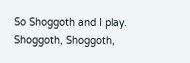So Shoggoth and I play.
Shoggoth, Shoggoth,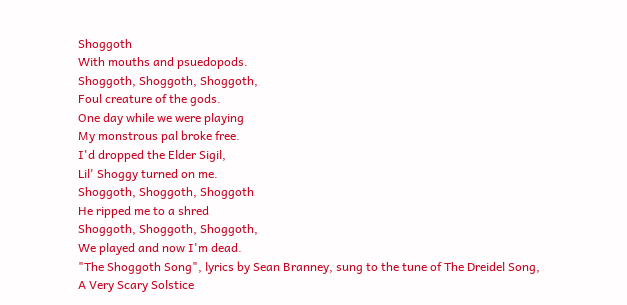Shoggoth
With mouths and psuedopods.
Shoggoth, Shoggoth, Shoggoth,
Foul creature of the gods.
One day while we were playing
My monstrous pal broke free.
I'd dropped the Elder Sigil,
Lil' Shoggy turned on me.
Shoggoth, Shoggoth, Shoggoth
He ripped me to a shred
Shoggoth, Shoggoth, Shoggoth,
We played and now I'm dead.
"The Shoggoth Song", lyrics by Sean Branney, sung to the tune of The Dreidel Song, A Very Scary Solstice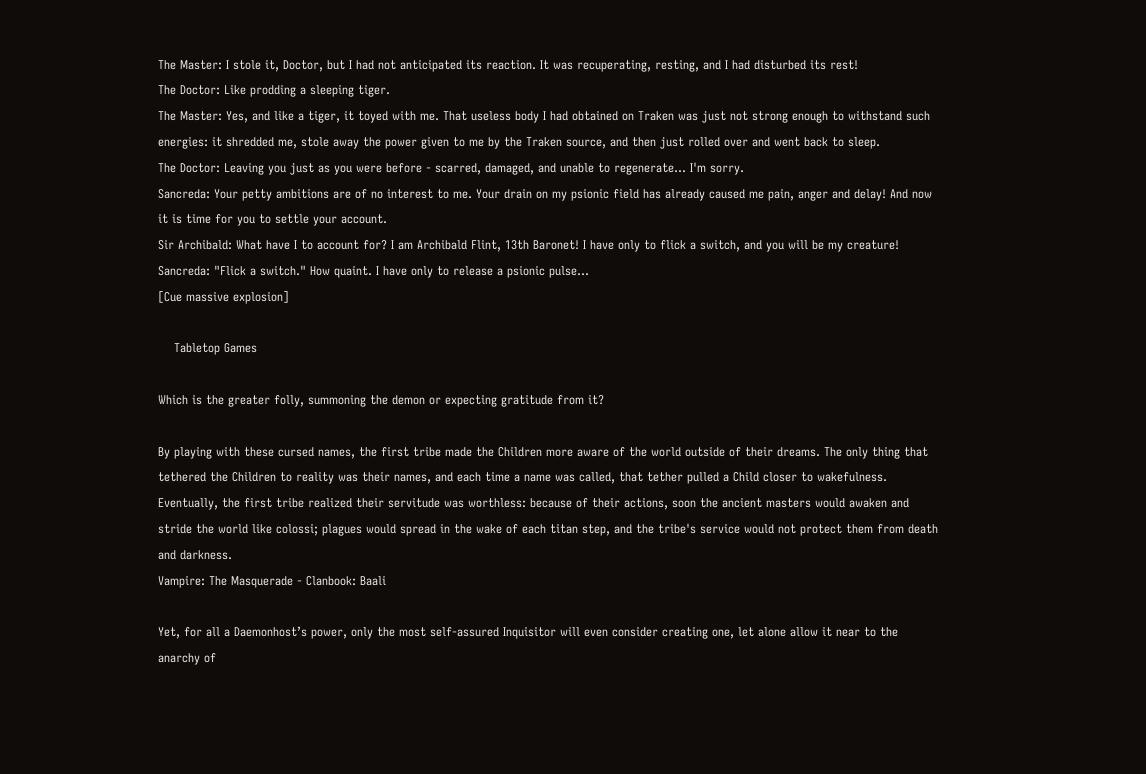The Master: I stole it, Doctor, but I had not anticipated its reaction. It was recuperating, resting, and I had disturbed its rest!
The Doctor: Like prodding a sleeping tiger.
The Master: Yes, and like a tiger, it toyed with me. That useless body I had obtained on Traken was just not strong enough to withstand such energies: it shredded me, stole away the power given to me by the Traken source, and then just rolled over and went back to sleep.
The Doctor: Leaving you just as you were before - scarred, damaged, and unable to regenerate... I'm sorry.
Sancreda: Your petty ambitions are of no interest to me. Your drain on my psionic field has already caused me pain, anger and delay! And now it is time for you to settle your account.
Sir Archibald: What have I to account for? I am Archibald Flint, 13th Baronet! I have only to flick a switch, and you will be my creature!
Sancreda: "Flick a switch." How quaint. I have only to release a psionic pulse...
[Cue massive explosion]

    Tabletop Games

Which is the greater folly, summoning the demon or expecting gratitude from it?

By playing with these cursed names, the first tribe made the Children more aware of the world outside of their dreams. The only thing that tethered the Children to reality was their names, and each time a name was called, that tether pulled a Child closer to wakefulness. Eventually, the first tribe realized their servitude was worthless: because of their actions, soon the ancient masters would awaken and stride the world like colossi; plagues would spread in the wake of each titan step, and the tribe's service would not protect them from death and darkness.
Vampire: The Masquerade - Clanbook: Baali

Yet, for all a Daemonhost’s power, only the most self-assured Inquisitor will even consider creating one, let alone allow it near to the anarchy of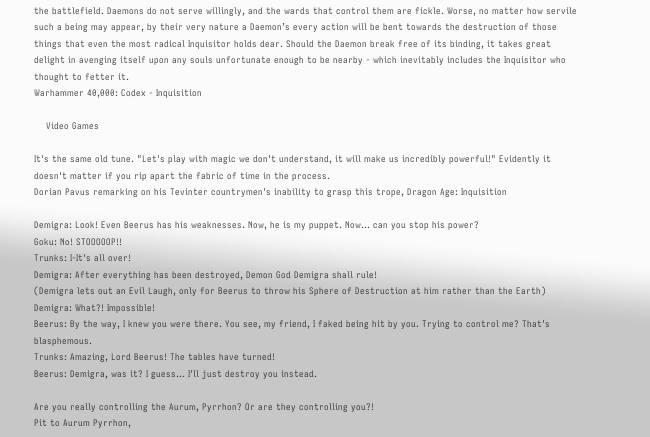the battlefield. Daemons do not serve willingly, and the wards that control them are fickle. Worse, no matter how servile such a being may appear, by their very nature a Daemon’s every action will be bent towards the destruction of those things that even the most radical Inquisitor holds dear. Should the Daemon break free of its binding, it takes great delight in avenging itself upon any souls unfortunate enough to be nearby - which inevitably includes the Inquisitor who thought to fetter it.
Warhammer 40,000: Codex - Inquisition

    Video Games

It's the same old tune. "Let's play with magic we don't understand, it will make us incredibly powerful!" Evidently it doesn't matter if you rip apart the fabric of time in the process.
Dorian Pavus remarking on his Tevinter countrymen's inability to grasp this trope, Dragon Age: Inquisition

Demigra: Look! Even Beerus has his weaknesses. Now, he is my puppet. Now... can you stop his power?
Goku: No! STOOOOOP!!
Trunks: I-It's all over!
Demigra: After everything has been destroyed, Demon God Demigra shall rule!
(Demigra lets out an Evil Laugh, only for Beerus to throw his Sphere of Destruction at him rather than the Earth)
Demigra: What?! Impossible!
Beerus: By the way, I knew you were there. You see, my friend, I faked being hit by you. Trying to control me? That's blasphemous.
Trunks: Amazing, Lord Beerus! The tables have turned!
Beerus: Demigra, was it? I guess... I'll just destroy you instead.

Are you really controlling the Aurum, Pyrrhon? Or are they controlling you?!
Pit to Aurum Pyrrhon,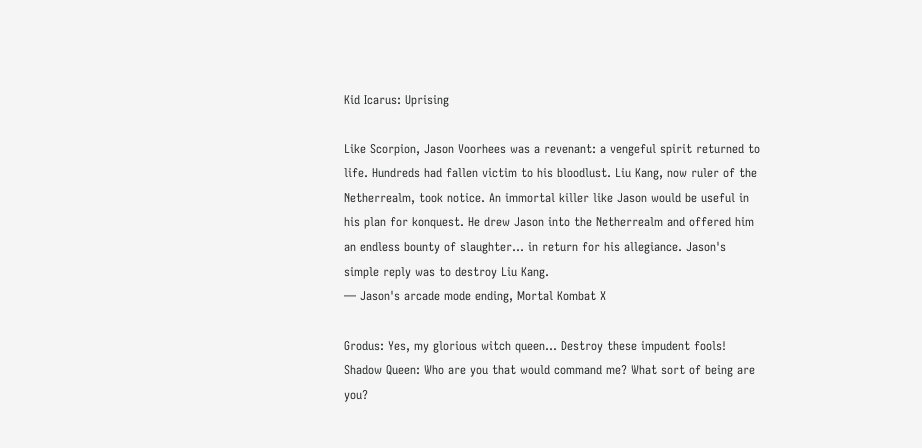Kid Icarus: Uprising

Like Scorpion, Jason Voorhees was a revenant: a vengeful spirit returned to life. Hundreds had fallen victim to his bloodlust. Liu Kang, now ruler of the Netherrealm, took notice. An immortal killer like Jason would be useful in his plan for konquest. He drew Jason into the Netherrealm and offered him an endless bounty of slaughter... in return for his allegiance. Jason's simple reply was to destroy Liu Kang.
— Jason's arcade mode ending, Mortal Kombat X

Grodus: Yes, my glorious witch queen... Destroy these impudent fools!
Shadow Queen: Who are you that would command me? What sort of being are you?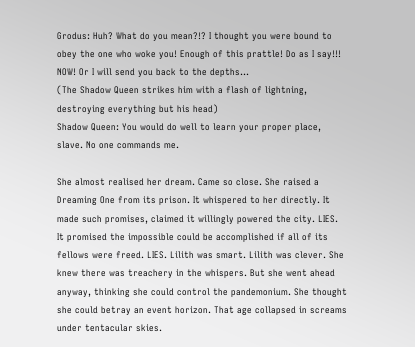Grodus: Huh? What do you mean?!? I thought you were bound to obey the one who woke you! Enough of this prattle! Do as I say!!! NOW! Or I will send you back to the depths...
(The Shadow Queen strikes him with a flash of lightning, destroying everything but his head)
Shadow Queen: You would do well to learn your proper place, slave. No one commands me.

She almost realised her dream. Came so close. She raised a Dreaming One from its prison. It whispered to her directly. It made such promises, claimed it willingly powered the city. LIES. It promised the impossible could be accomplished if all of its fellows were freed. LIES. Lilith was smart. Lilith was clever. She knew there was treachery in the whispers. But she went ahead anyway, thinking she could control the pandemonium. She thought she could betray an event horizon. That age collapsed in screams under tentacular skies.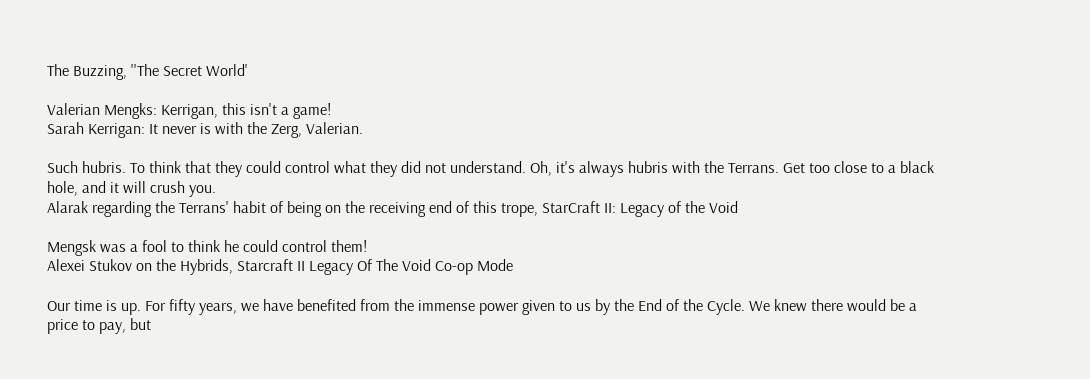The Buzzing, ''The Secret World'

Valerian Mengks: Kerrigan, this isn't a game!
Sarah Kerrigan: It never is with the Zerg, Valerian.

Such hubris. To think that they could control what they did not understand. Oh, it's always hubris with the Terrans. Get too close to a black hole, and it will crush you.
Alarak regarding the Terrans' habit of being on the receiving end of this trope, StarCraft II: Legacy of the Void

Mengsk was a fool to think he could control them!
Alexei Stukov on the Hybrids, Starcraft II Legacy Of The Void Co-op Mode

Our time is up. For fifty years, we have benefited from the immense power given to us by the End of the Cycle. We knew there would be a price to pay, but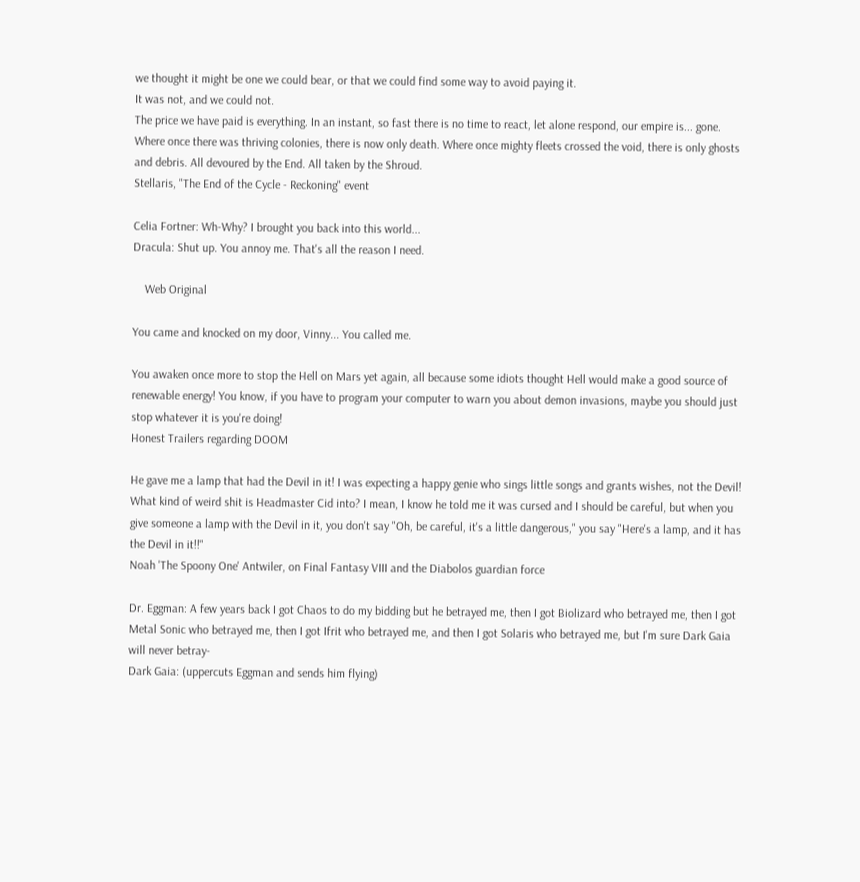we thought it might be one we could bear, or that we could find some way to avoid paying it.
It was not, and we could not.
The price we have paid is everything. In an instant, so fast there is no time to react, let alone respond, our empire is... gone. Where once there was thriving colonies, there is now only death. Where once mighty fleets crossed the void, there is only ghosts and debris. All devoured by the End. All taken by the Shroud.
Stellaris, "The End of the Cycle - Reckoning" event

Celia Fortner: Wh-Why? I brought you back into this world...
Dracula: Shut up. You annoy me. That's all the reason I need.

    Web Original

You came and knocked on my door, Vinny... You called me.

You awaken once more to stop the Hell on Mars yet again, all because some idiots thought Hell would make a good source of renewable energy! You know, if you have to program your computer to warn you about demon invasions, maybe you should just stop whatever it is you're doing!
Honest Trailers regarding DOOM

He gave me a lamp that had the Devil in it! I was expecting a happy genie who sings little songs and grants wishes, not the Devil! What kind of weird shit is Headmaster Cid into? I mean, I know he told me it was cursed and I should be careful, but when you give someone a lamp with the Devil in it, you don't say "Oh, be careful, it's a little dangerous," you say "Here's a lamp, and it has the Devil in it!!"
Noah 'The Spoony One' Antwiler, on Final Fantasy VIII and the Diabolos guardian force

Dr. Eggman: A few years back I got Chaos to do my bidding but he betrayed me, then I got Biolizard who betrayed me, then I got Metal Sonic who betrayed me, then I got Ifrit who betrayed me, and then I got Solaris who betrayed me, but I'm sure Dark Gaia will never betray-
Dark Gaia: (uppercuts Eggman and sends him flying)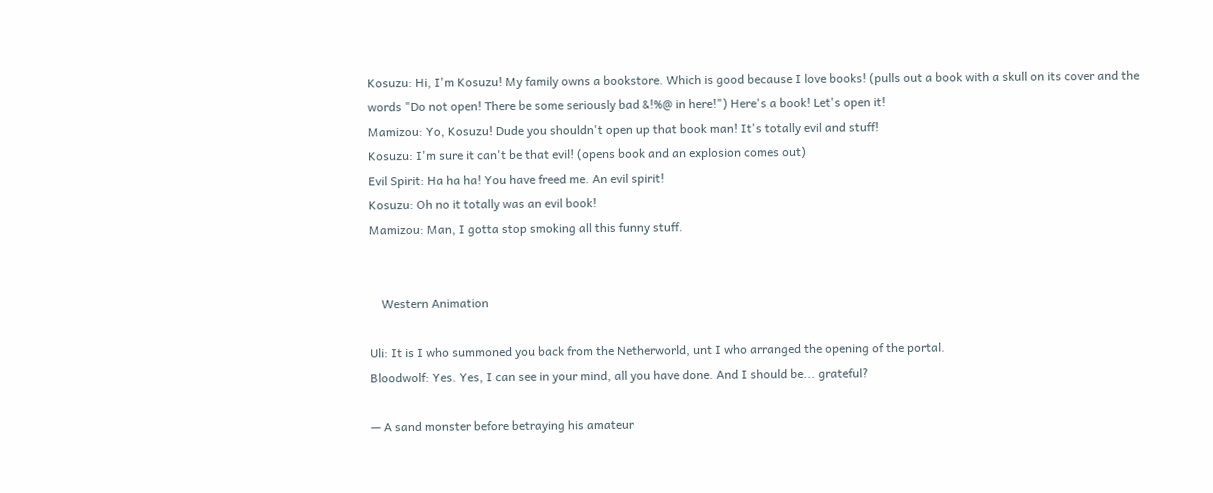Kosuzu: Hi, I'm Kosuzu! My family owns a bookstore. Which is good because I love books! (pulls out a book with a skull on its cover and the words "Do not open! There be some seriously bad &!%@ in here!") Here's a book! Let's open it!
Mamizou: Yo, Kosuzu! Dude you shouldn't open up that book man! It's totally evil and stuff!
Kosuzu: I'm sure it can't be that evil! (opens book and an explosion comes out)
Evil Spirit: Ha ha ha! You have freed me. An evil spirit!
Kosuzu: Oh no it totally was an evil book!
Mamizou: Man, I gotta stop smoking all this funny stuff.


    Western Animation

Uli: It is I who summoned you back from the Netherworld, unt I who arranged the opening of the portal.
Bloodwolf: Yes. Yes, I can see in your mind, all you have done. And I should be... grateful?

— A sand monster before betraying his amateur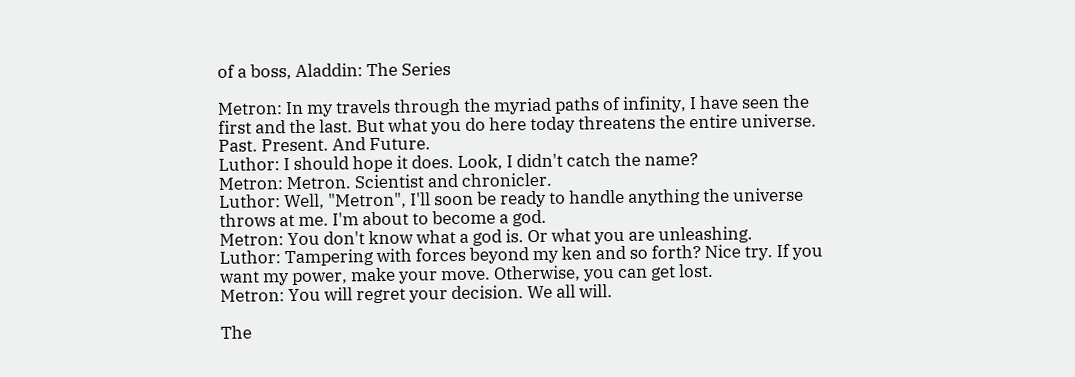of a boss, Aladdin: The Series

Metron: In my travels through the myriad paths of infinity, I have seen the first and the last. But what you do here today threatens the entire universe. Past. Present. And Future.
Luthor: I should hope it does. Look, I didn't catch the name?
Metron: Metron. Scientist and chronicler.
Luthor: Well, "Metron", I'll soon be ready to handle anything the universe throws at me. I'm about to become a god.
Metron: You don't know what a god is. Or what you are unleashing.
Luthor: Tampering with forces beyond my ken and so forth? Nice try. If you want my power, make your move. Otherwise, you can get lost.
Metron: You will regret your decision. We all will.

The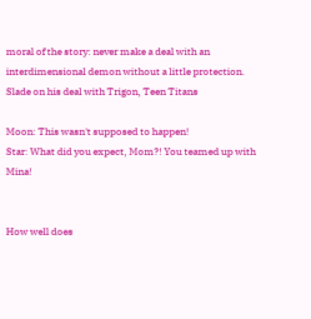moral of the story: never make a deal with an interdimensional demon without a little protection.
Slade on his deal with Trigon, Teen Titans

Moon: This wasn't supposed to happen!
Star: What did you expect, Mom?! You teamed up with Mina!


How well does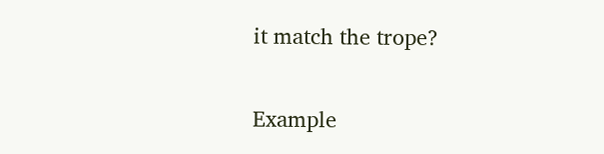it match the trope?

Example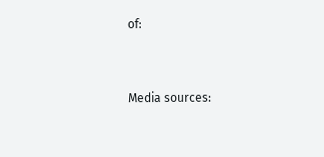of:


Media sources: